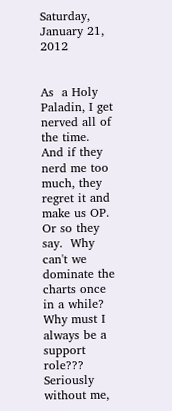Saturday, January 21, 2012


As  a Holy Paladin, I get nerved all of the time.  And if they nerd me too much, they regret it and make us OP.  Or so they say.  Why can't we dominate the charts once in a while?  Why must I always be a support role???  Seriously without me,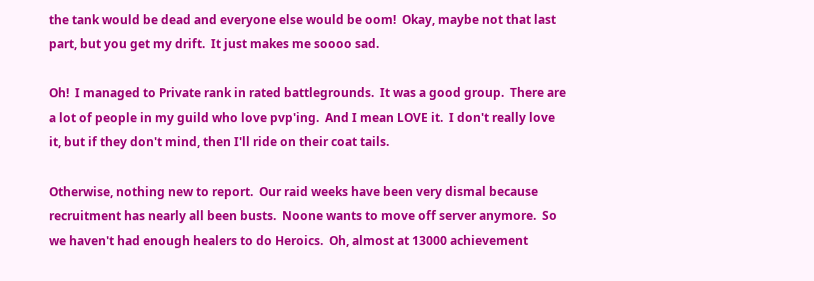the tank would be dead and everyone else would be oom!  Okay, maybe not that last part, but you get my drift.  It just makes me soooo sad.

Oh!  I managed to Private rank in rated battlegrounds.  It was a good group.  There are a lot of people in my guild who love pvp'ing.  And I mean LOVE it.  I don't really love it, but if they don't mind, then I'll ride on their coat tails.

Otherwise, nothing new to report.  Our raid weeks have been very dismal because recruitment has nearly all been busts.  Noone wants to move off server anymore.  So we haven't had enough healers to do Heroics.  Oh, almost at 13000 achievement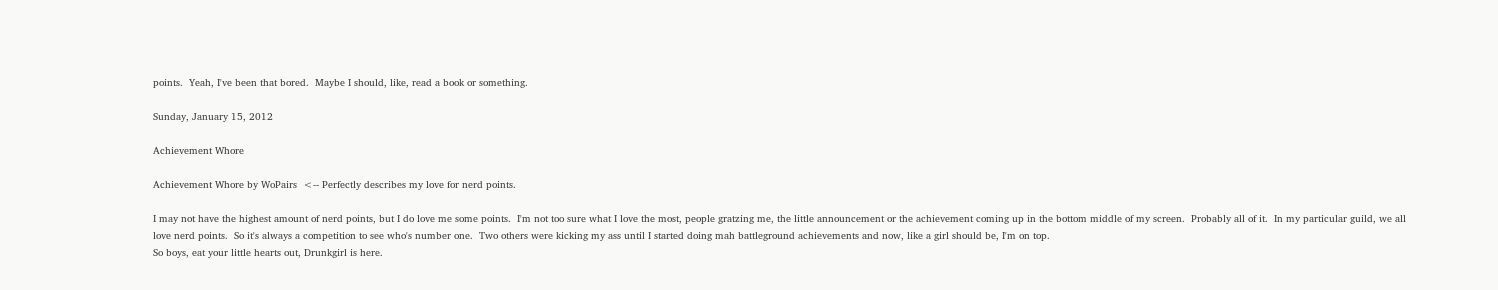points.  Yeah, I've been that bored.  Maybe I should, like, read a book or something.

Sunday, January 15, 2012

Achievement Whore

Achievement Whore by WoPairs  <-- Perfectly describes my love for nerd points.

I may not have the highest amount of nerd points, but I do love me some points.  I'm not too sure what I love the most, people gratzing me, the little announcement or the achievement coming up in the bottom middle of my screen.  Probably all of it.  In my particular guild, we all love nerd points.  So it's always a competition to see who's number one.  Two others were kicking my ass until I started doing mah battleground achievements and now, like a girl should be, I'm on top.
So boys, eat your little hearts out, Drunkgirl is here.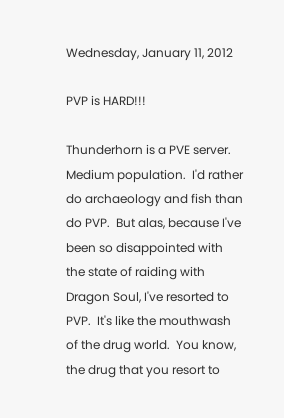Wednesday, January 11, 2012

PVP is HARD!!!

Thunderhorn is a PVE server.  Medium population.  I'd rather do archaeology and fish than do PVP.  But alas, because I've been so disappointed with the state of raiding with Dragon Soul, I've resorted to PVP.  It's like the mouthwash of the drug world.  You know, the drug that you resort to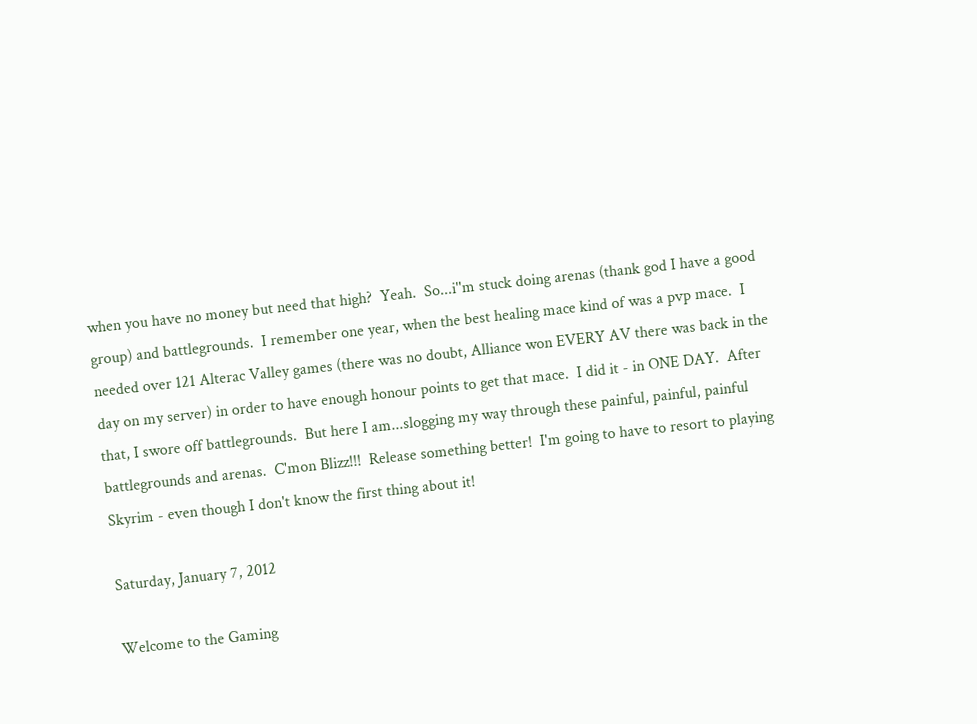when you have no money but need that high?  Yeah.  So...i''m stuck doing arenas (thank god I have a good group) and battlegrounds.  I remember one year, when the best healing mace kind of was a pvp mace.  I needed over 121 Alterac Valley games (there was no doubt, Alliance won EVERY AV there was back in the day on my server) in order to have enough honour points to get that mace.  I did it - in ONE DAY.  After that, I swore off battlegrounds.  But here I am...slogging my way through these painful, painful, painful battlegrounds and arenas.  C'mon Blizz!!!  Release something better!  I'm going to have to resort to playing Skyrim - even though I don't know the first thing about it!

Saturday, January 7, 2012

Welcome to the Gaming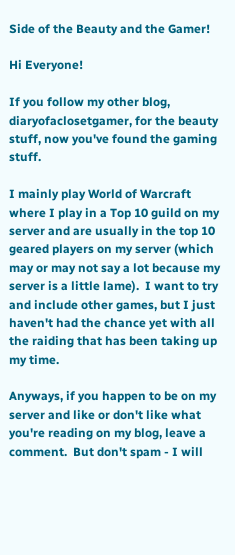Side of the Beauty and the Gamer!

Hi Everyone!

If you follow my other blog, diaryofaclosetgamer, for the beauty stuff, now you've found the gaming stuff.

I mainly play World of Warcraft where I play in a Top 10 guild on my server and are usually in the top 10 geared players on my server (which may or may not say a lot because my server is a little lame).  I want to try and include other games, but I just haven't had the chance yet with all the raiding that has been taking up my time.

Anyways, if you happen to be on my server and like or don't like what you're reading on my blog, leave a comment.  But don't spam - I will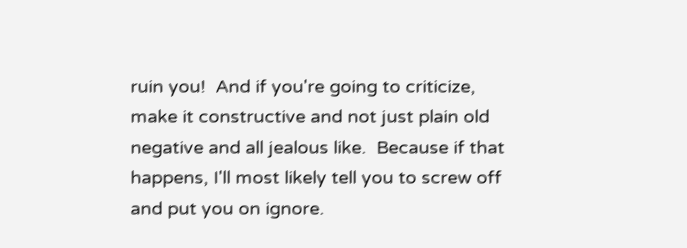ruin you!  And if you're going to criticize, make it constructive and not just plain old negative and all jealous like.  Because if that happens, I'll most likely tell you to screw off and put you on ignore.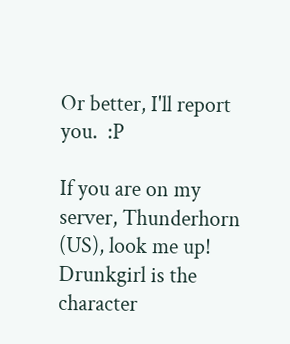Or better, I'll report you.  :P

If you are on my server, Thunderhorn (US), look me up!  Drunkgirl is the character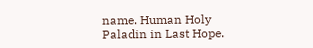name. Human Holy Paladin in Last Hope.